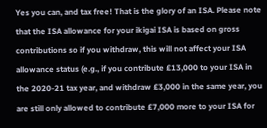Yes you can, and tax free! That is the glory of an ISA. Please note that the ISA allowance for your ikigai ISA is based on gross contributions so if you withdraw, this will not affect your ISA allowance status (e.g., if you contribute £13,000 to your ISA in the 2020-21 tax year, and withdraw £3,000 in the same year, you are still only allowed to contribute £7,000 more to your ISA for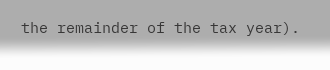the remainder of the tax year).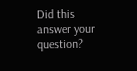Did this answer your question?